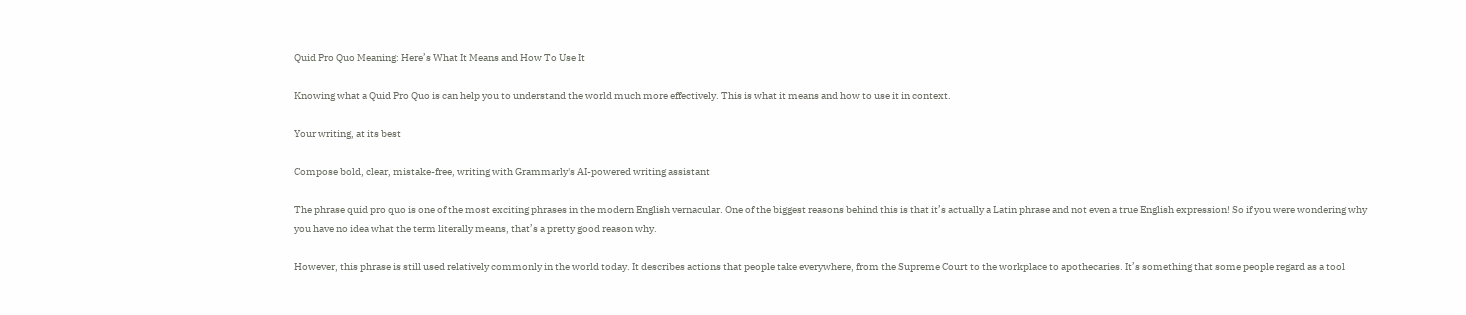Quid Pro Quo Meaning: Here’s What It Means and How To Use It

Knowing what a Quid Pro Quo is can help you to understand the world much more effectively. This is what it means and how to use it in context.

Your writing, at its best

Compose bold, clear, mistake-free, writing with Grammarly's AI-powered writing assistant

The phrase quid pro quo is one of the most exciting phrases in the modern English vernacular. One of the biggest reasons behind this is that it’s actually a Latin phrase and not even a true English expression! So if you were wondering why you have no idea what the term literally means, that’s a pretty good reason why.

However, this phrase is still used relatively commonly in the world today. It describes actions that people take everywhere, from the Supreme Court to the workplace to apothecaries. It’s something that some people regard as a tool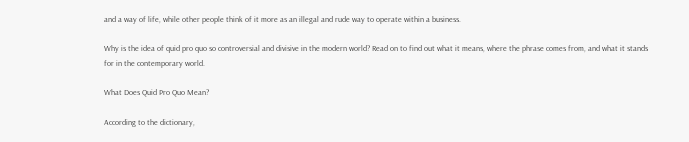and a way of life, while other people think of it more as an illegal and rude way to operate within a business.

Why is the idea of quid pro quo so controversial and divisive in the modern world? Read on to find out what it means, where the phrase comes from, and what it stands for in the contemporary world.

What Does Quid Pro Quo Mean?

According to the dictionary,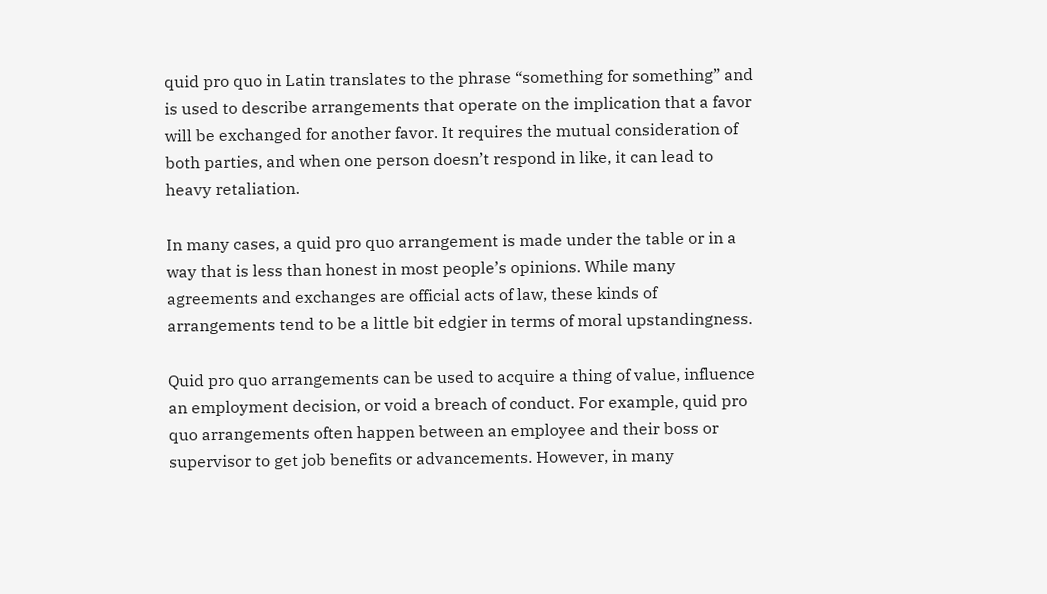quid pro quo in Latin translates to the phrase “something for something” and is used to describe arrangements that operate on the implication that a favor will be exchanged for another favor. It requires the mutual consideration of both parties, and when one person doesn’t respond in like, it can lead to heavy retaliation.

In many cases, a quid pro quo arrangement is made under the table or in a way that is less than honest in most people’s opinions. While many agreements and exchanges are official acts of law, these kinds of arrangements tend to be a little bit edgier in terms of moral upstandingness.

Quid pro quo arrangements can be used to acquire a thing of value, influence an employment decision, or void a breach of conduct. For example, quid pro quo arrangements often happen between an employee and their boss or supervisor to get job benefits or advancements. However, in many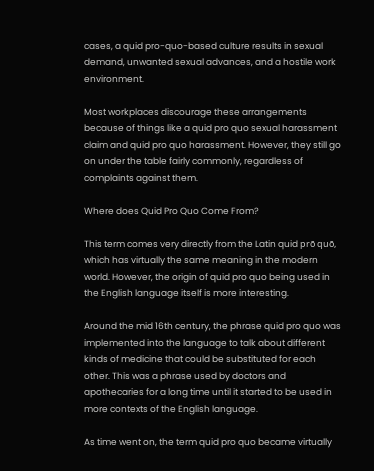cases, a quid pro-quo-based culture results in sexual demand, unwanted sexual advances, and a hostile work environment.

Most workplaces discourage these arrangements because of things like a quid pro quo sexual harassment claim and quid pro quo harassment. However, they still go on under the table fairly commonly, regardless of complaints against them.

Where does Quid Pro Quo Come From?

This term comes very directly from the Latin quid prō quō, which has virtually the same meaning in the modern world. However, the origin of quid pro quo being used in the English language itself is more interesting.

Around the mid 16th century, the phrase quid pro quo was implemented into the language to talk about different kinds of medicine that could be substituted for each other. This was a phrase used by doctors and apothecaries for a long time until it started to be used in more contexts of the English language.

As time went on, the term quid pro quo became virtually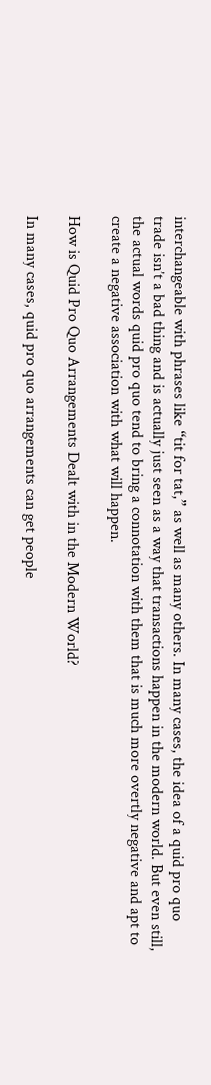interchangeable with phrases like “tit for tat,” as well as many others. In many cases, the idea of a quid pro quo trade isn’t a bad thing and is actually just seen as a way that transactions happen in the modern world. But even still, the actual words quid pro quo tend to bring a connotation with them that is much more overtly negative and apt to create a negative association with what will happen.

How is Quid Pro Quo Arrangements Dealt with in the Modern World?

In many cases, quid pro quo arrangements can get people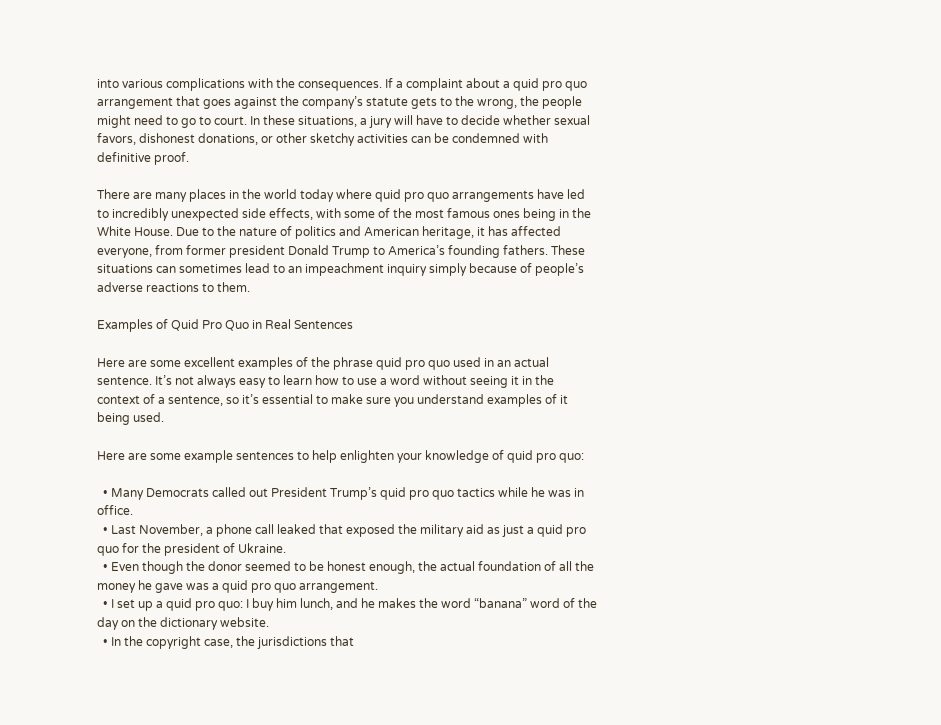into various complications with the consequences. If a complaint about a quid pro quo arrangement that goes against the company’s statute gets to the wrong, the people might need to go to court. In these situations, a jury will have to decide whether sexual favors, dishonest donations, or other sketchy activities can be condemned with definitive proof.

There are many places in the world today where quid pro quo arrangements have led to incredibly unexpected side effects, with some of the most famous ones being in the White House. Due to the nature of politics and American heritage, it has affected everyone, from former president Donald Trump to America’s founding fathers. These situations can sometimes lead to an impeachment inquiry simply because of people’s adverse reactions to them.

Examples of Quid Pro Quo in Real Sentences

Here are some excellent examples of the phrase quid pro quo used in an actual sentence. It’s not always easy to learn how to use a word without seeing it in the context of a sentence, so it’s essential to make sure you understand examples of it being used.

Here are some example sentences to help enlighten your knowledge of quid pro quo:

  • Many Democrats called out President Trump’s quid pro quo tactics while he was in office.
  • Last November, a phone call leaked that exposed the military aid as just a quid pro quo for the president of Ukraine.
  • Even though the donor seemed to be honest enough, the actual foundation of all the money he gave was a quid pro quo arrangement.
  • I set up a quid pro quo: I buy him lunch, and he makes the word “banana” word of the day on the dictionary website.
  • In the copyright case, the jurisdictions that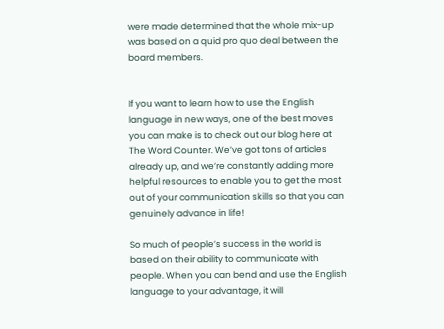were made determined that the whole mix-up was based on a quid pro quo deal between the board members.


If you want to learn how to use the English language in new ways, one of the best moves you can make is to check out our blog here at The Word Counter. We’ve got tons of articles already up, and we’re constantly adding more helpful resources to enable you to get the most out of your communication skills so that you can genuinely advance in life!

So much of people’s success in the world is based on their ability to communicate with people. When you can bend and use the English language to your advantage, it will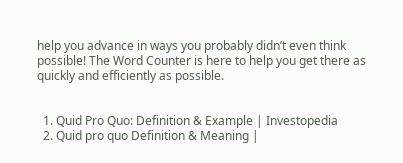help you advance in ways you probably didn’t even think possible! The Word Counter is here to help you get there as quickly and efficiently as possible.


  1. Quid Pro Quo: Definition & Example | Investopedia
  2. Quid pro quo Definition & Meaning |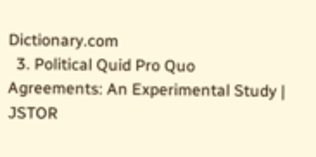Dictionary.com
  3. Political Quid Pro Quo Agreements: An Experimental Study | JSTOR